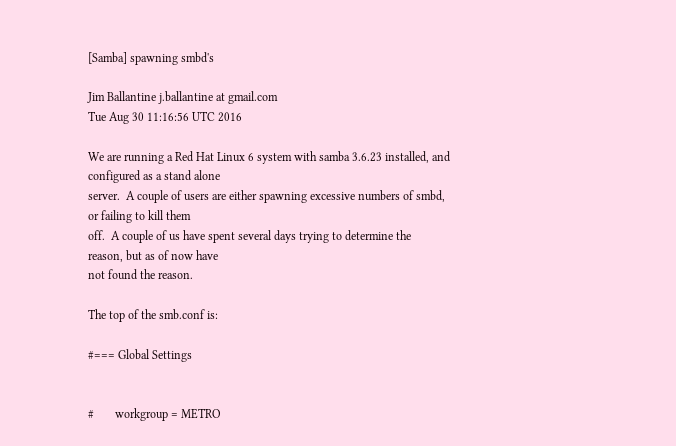[Samba] spawning smbd's

Jim Ballantine j.ballantine at gmail.com
Tue Aug 30 11:16:56 UTC 2016

We are running a Red Hat Linux 6 system with samba 3.6.23 installed, and
configured as a stand alone
server.  A couple of users are either spawning excessive numbers of smbd,
or failing to kill them
off.  A couple of us have spent several days trying to determine the
reason, but as of now have
not found the reason.

The top of the smb.conf is:

#=== Global Settings


#       workgroup = METRO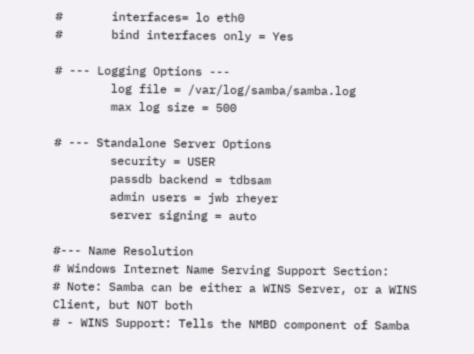#       interfaces= lo eth0
#       bind interfaces only = Yes

# --- Logging Options ---
        log file = /var/log/samba/samba.log
        max log size = 500

# --- Standalone Server Options
        security = USER
        passdb backend = tdbsam
        admin users = jwb rheyer
        server signing = auto

#--- Name Resolution
# Windows Internet Name Serving Support Section:
# Note: Samba can be either a WINS Server, or a WINS Client, but NOT both
# - WINS Support: Tells the NMBD component of Samba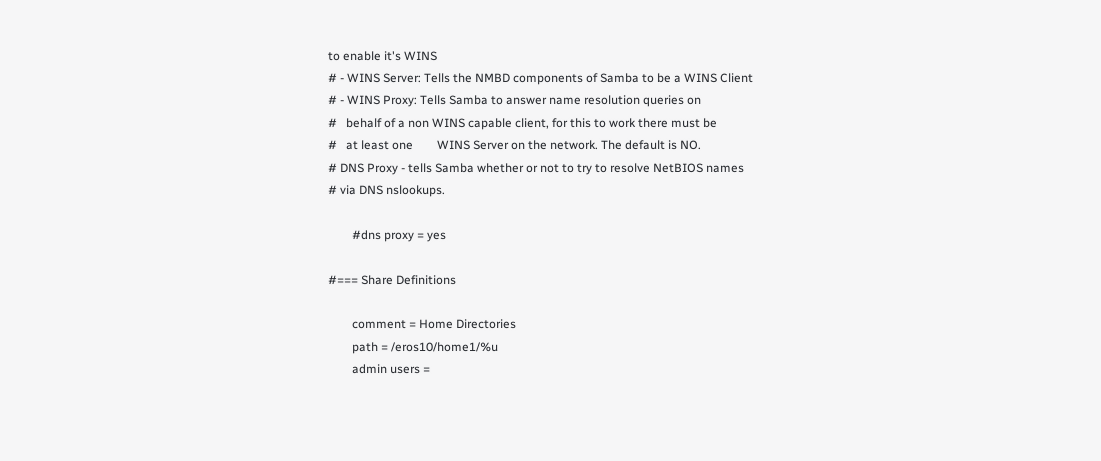to enable it's WINS
# - WINS Server: Tells the NMBD components of Samba to be a WINS Client
# - WINS Proxy: Tells Samba to answer name resolution queries on
#   behalf of a non WINS capable client, for this to work there must be
#   at least one        WINS Server on the network. The default is NO.
# DNS Proxy - tells Samba whether or not to try to resolve NetBIOS names
# via DNS nslookups.

        #dns proxy = yes

#=== Share Definitions

        comment = Home Directories
        path = /eros10/home1/%u
        admin users =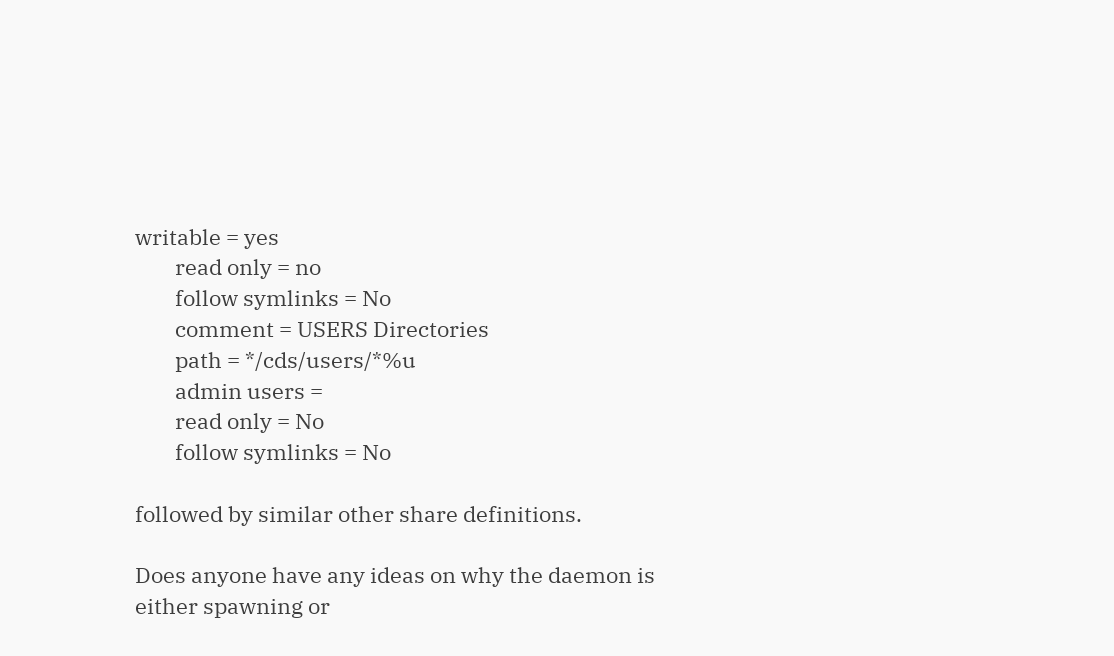writable = yes
        read only = no
        follow symlinks = No
        comment = USERS Directories
        path = */cds/users/*%u
        admin users =
        read only = No
        follow symlinks = No

followed by similar other share definitions.

Does anyone have any ideas on why the daemon is either spawning or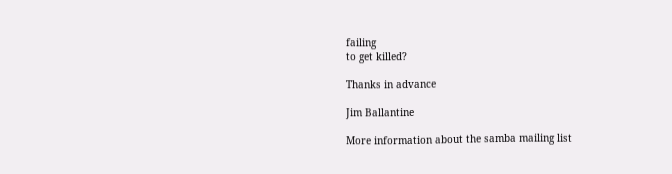failing
to get killed?

Thanks in advance

Jim Ballantine

More information about the samba mailing list